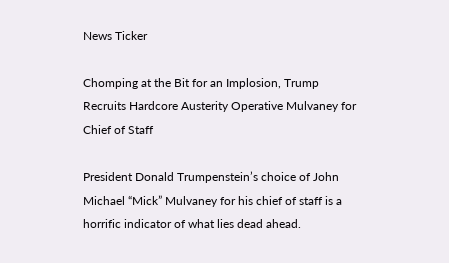News Ticker

Chomping at the Bit for an Implosion, Trump Recruits Hardcore Austerity Operative Mulvaney for Chief of Staff

President Donald Trumpenstein’s choice of John Michael “Mick” Mulvaney for his chief of staff is a horrific indicator of what lies dead ahead.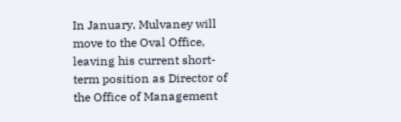In January, Mulvaney will move to the Oval Office, leaving his current short-term position as Director of the Office of Management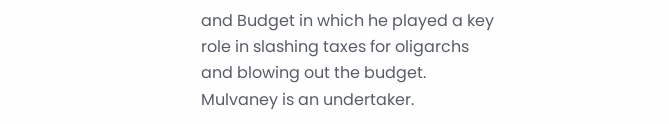and Budget in which he played a key role in slashing taxes for oligarchs and blowing out the budget. Mulvaney is an undertaker.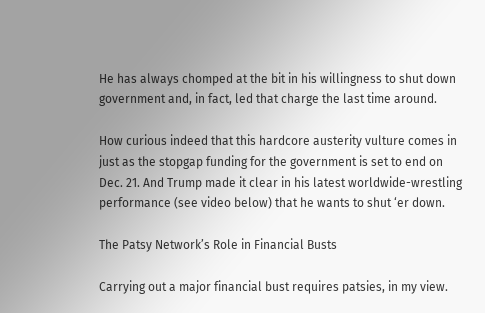He has always chomped at the bit in his willingness to shut down government and, in fact, led that charge the last time around.

How curious indeed that this hardcore austerity vulture comes in just as the stopgap funding for the government is set to end on Dec. 21. And Trump made it clear in his latest worldwide-wrestling performance (see video below) that he wants to shut ‘er down.

The Patsy Network’s Role in Financial Busts

Carrying out a major financial bust requires patsies, in my view.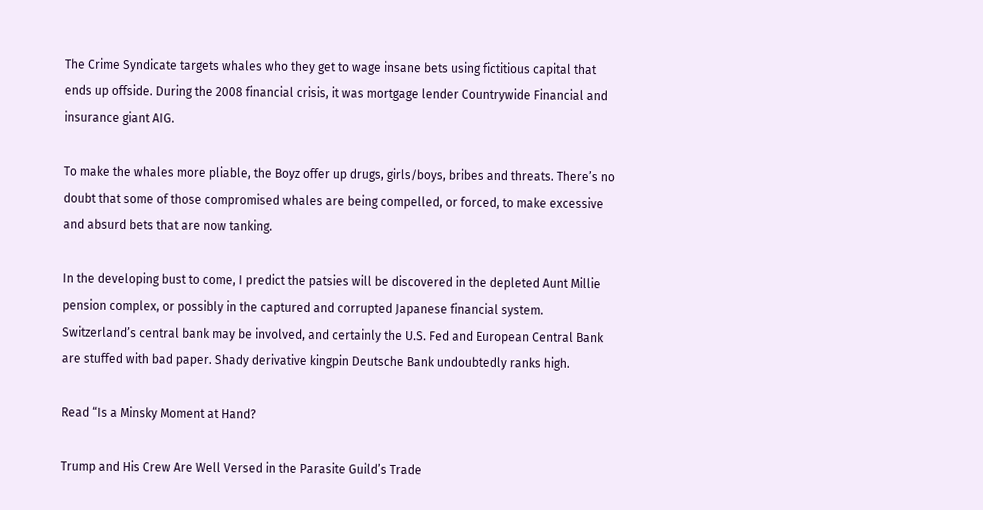The Crime Syndicate targets whales who they get to wage insane bets using fictitious capital that ends up offside. During the 2008 financial crisis, it was mortgage lender Countrywide Financial and insurance giant AIG.

To make the whales more pliable, the Boyz offer up drugs, girls/boys, bribes and threats. There’s no doubt that some of those compromised whales are being compelled, or forced, to make excessive and absurd bets that are now tanking.

In the developing bust to come, I predict the patsies will be discovered in the depleted Aunt Millie pension complex, or possibly in the captured and corrupted Japanese financial system. Switzerland’s central bank may be involved, and certainly the U.S. Fed and European Central Bank are stuffed with bad paper. Shady derivative kingpin Deutsche Bank undoubtedly ranks high.

Read “Is a Minsky Moment at Hand?

Trump and His Crew Are Well Versed in the Parasite Guild’s Trade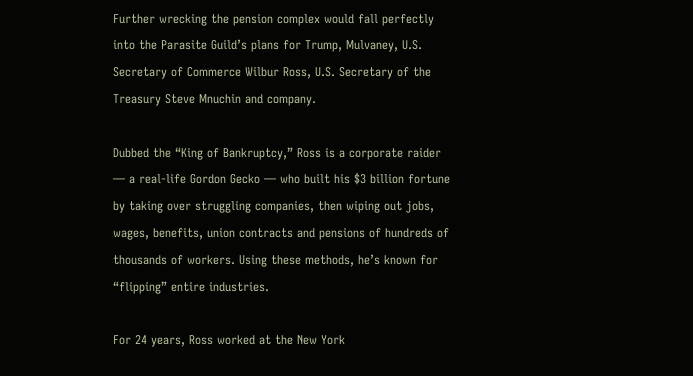Further wrecking the pension complex would fall perfectly into the Parasite Guild’s plans for Trump, Mulvaney, U.S. Secretary of Commerce Wilbur Ross, U.S. Secretary of the Treasury Steve Mnuchin and company.

Dubbed the “King of Bankruptcy,” Ross is a corporate raider — a real-life Gordon Gecko — who built his $3 billion fortune by taking over struggling companies, then wiping out jobs, wages, benefits, union contracts and pensions of hundreds of thousands of workers. Using these methods, he’s known for “flipping” entire industries.

For 24 years, Ross worked at the New York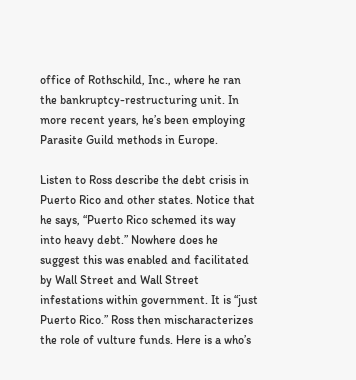office of Rothschild, Inc., where he ran the bankruptcy-restructuring unit. In more recent years, he’s been employing Parasite Guild methods in Europe.

Listen to Ross describe the debt crisis in Puerto Rico and other states. Notice that he says, “Puerto Rico schemed its way into heavy debt.” Nowhere does he suggest this was enabled and facilitated by Wall Street and Wall Street infestations within government. It is “just Puerto Rico.” Ross then mischaracterizes the role of vulture funds. Here is a who’s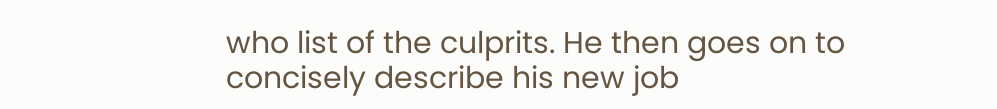who list of the culprits. He then goes on to concisely describe his new job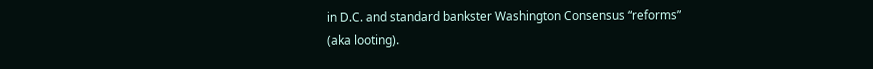in D.C. and standard bankster Washington Consensus “reforms” (aka looting).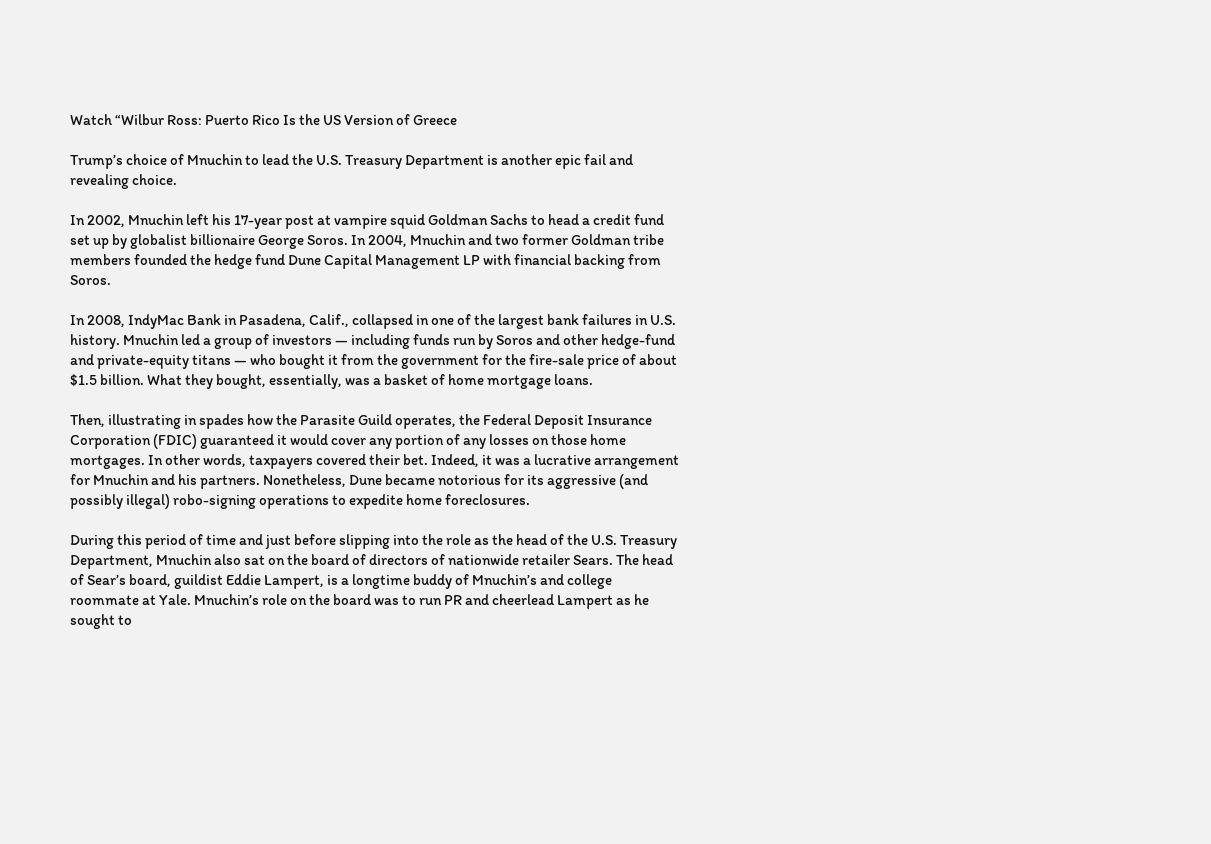Watch “Wilbur Ross: Puerto Rico Is the US Version of Greece

Trump’s choice of Mnuchin to lead the U.S. Treasury Department is another epic fail and revealing choice.

In 2002, Mnuchin left his 17-year post at vampire squid Goldman Sachs to head a credit fund set up by globalist billionaire George Soros. In 2004, Mnuchin and two former Goldman tribe members founded the hedge fund Dune Capital Management LP with financial backing from Soros.

In 2008, IndyMac Bank in Pasadena, Calif., collapsed in one of the largest bank failures in U.S. history. Mnuchin led a group of investors — including funds run by Soros and other hedge-fund and private-equity titans — who bought it from the government for the fire-sale price of about $1.5 billion. What they bought, essentially, was a basket of home mortgage loans.

Then, illustrating in spades how the Parasite Guild operates, the Federal Deposit Insurance Corporation (FDIC) guaranteed it would cover any portion of any losses on those home mortgages. In other words, taxpayers covered their bet. Indeed, it was a lucrative arrangement for Mnuchin and his partners. Nonetheless, Dune became notorious for its aggressive (and possibly illegal) robo-signing operations to expedite home foreclosures.

During this period of time and just before slipping into the role as the head of the U.S. Treasury Department, Mnuchin also sat on the board of directors of nationwide retailer Sears. The head of Sear’s board, guildist Eddie Lampert, is a longtime buddy of Mnuchin’s and college roommate at Yale. Mnuchin’s role on the board was to run PR and cheerlead Lampert as he sought to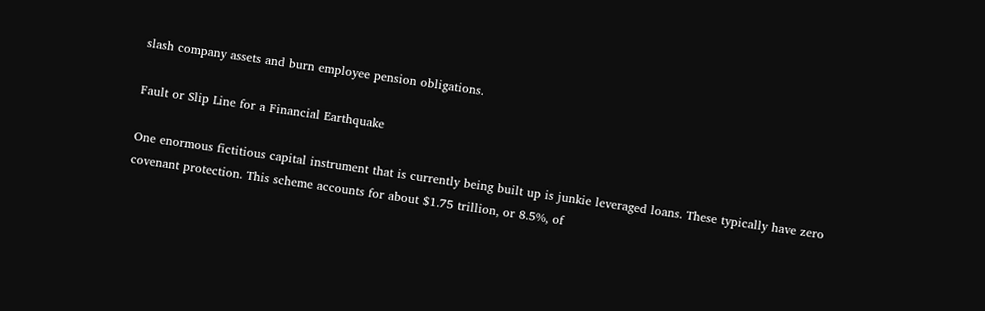slash company assets and burn employee pension obligations.

Fault or Slip Line for a Financial Earthquake

One enormous fictitious capital instrument that is currently being built up is junkie leveraged loans. These typically have zero covenant protection. This scheme accounts for about $1.75 trillion, or 8.5%, of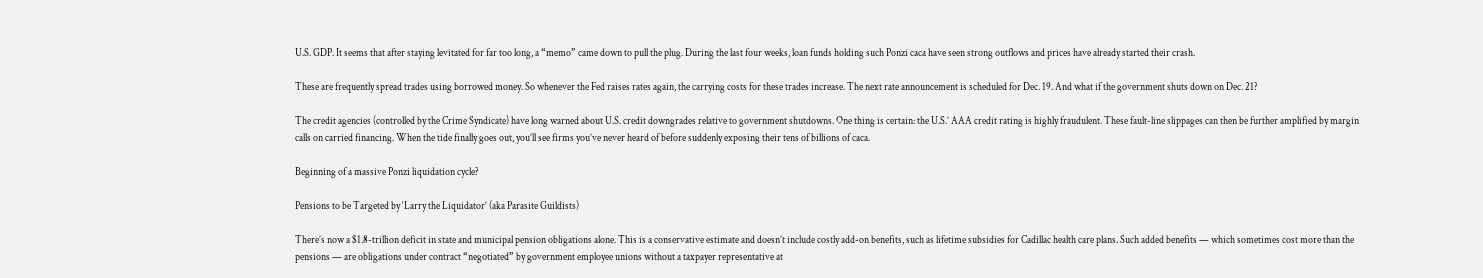U.S. GDP. It seems that after staying levitated for far too long, a “memo” came down to pull the plug. During the last four weeks, loan funds holding such Ponzi caca have seen strong outflows and prices have already started their crash.

These are frequently spread trades using borrowed money. So whenever the Fed raises rates again, the carrying costs for these trades increase. The next rate announcement is scheduled for Dec. 19. And what if the government shuts down on Dec. 21?

The credit agencies (controlled by the Crime Syndicate) have long warned about U.S. credit downgrades relative to government shutdowns. One thing is certain: the U.S.’ AAA credit rating is highly fraudulent. These fault-line slippages can then be further amplified by margin calls on carried financing. When the tide finally goes out, you’ll see firms you’ve never heard of before suddenly exposing their tens of billions of caca.

Beginning of a massive Ponzi liquidation cycle?

Pensions to be Targeted by ‘Larry the Liquidator’ (aka Parasite Guildists)

There’s now a $1.8-trillion deficit in state and municipal pension obligations alone. This is a conservative estimate and doesn’t include costly add-on benefits, such as lifetime subsidies for Cadillac health care plans. Such added benefits — which sometimes cost more than the pensions — are obligations under contract “negotiated” by government employee unions without a taxpayer representative at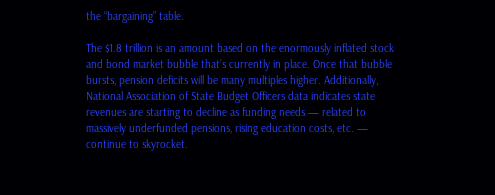the “bargaining” table.

The $1.8 trillion is an amount based on the enormously inflated stock and bond market bubble that’s currently in place. Once that bubble bursts, pension deficits will be many multiples higher. Additionally, National Association of State Budget Officers data indicates state revenues are starting to decline as funding needs — related to massively underfunded pensions, rising education costs, etc. — continue to skyrocket.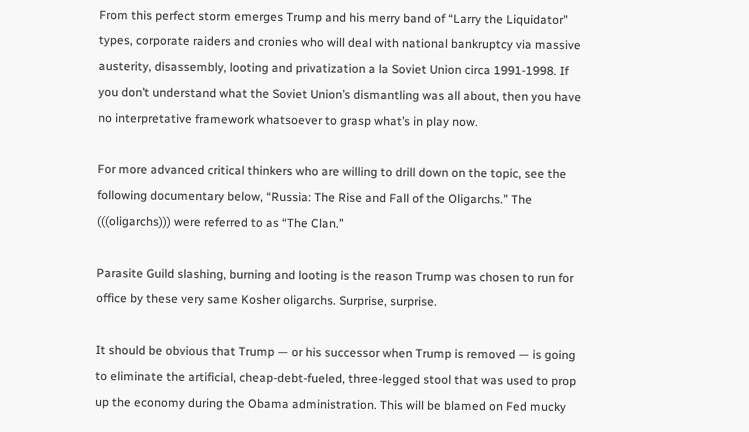From this perfect storm emerges Trump and his merry band of “Larry the Liquidator” types, corporate raiders and cronies who will deal with national bankruptcy via massive austerity, disassembly, looting and privatization a la Soviet Union circa 1991-1998. If you don’t understand what the Soviet Union’s dismantling was all about, then you have no interpretative framework whatsoever to grasp what’s in play now.

For more advanced critical thinkers who are willing to drill down on the topic, see the following documentary below, “Russia: The Rise and Fall of the Oligarchs.” The (((oligarchs))) were referred to as “The Clan.”

Parasite Guild slashing, burning and looting is the reason Trump was chosen to run for office by these very same Kosher oligarchs. Surprise, surprise.

It should be obvious that Trump — or his successor when Trump is removed — is going to eliminate the artificial, cheap-debt-fueled, three-legged stool that was used to prop up the economy during the Obama administration. This will be blamed on Fed mucky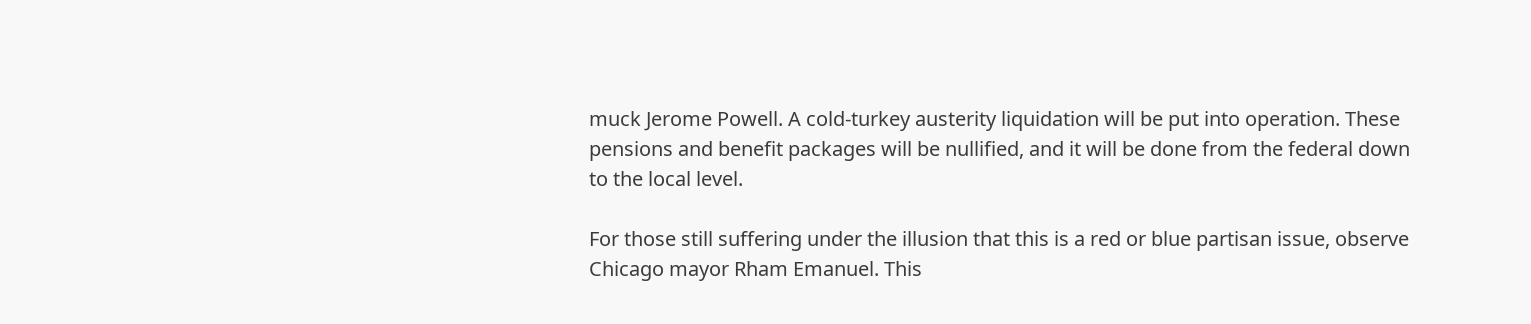muck Jerome Powell. A cold-turkey austerity liquidation will be put into operation. These pensions and benefit packages will be nullified, and it will be done from the federal down to the local level.

For those still suffering under the illusion that this is a red or blue partisan issue, observe Chicago mayor Rham Emanuel. This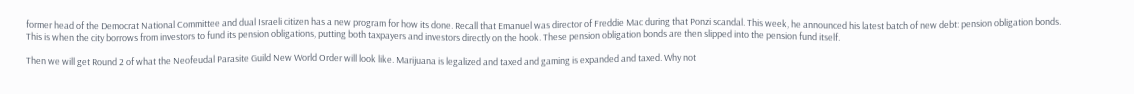former head of the Democrat National Committee and dual Israeli citizen has a new program for how its done. Recall that Emanuel was director of Freddie Mac during that Ponzi scandal. This week, he announced his latest batch of new debt: pension obligation bonds. This is when the city borrows from investors to fund its pension obligations, putting both taxpayers and investors directly on the hook. These pension obligation bonds are then slipped into the pension fund itself.

Then we will get Round 2 of what the Neofeudal Parasite Guild New World Order will look like. Marijuana is legalized and taxed and gaming is expanded and taxed. Why not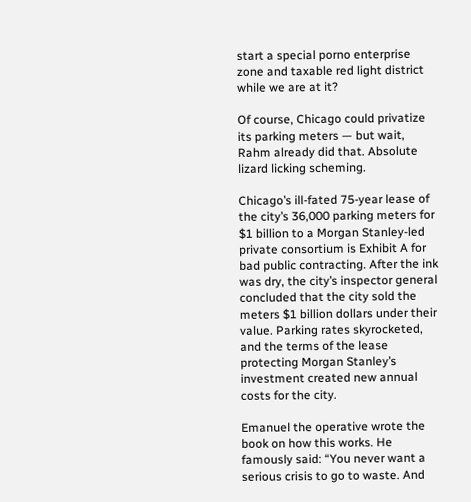start a special porno enterprise zone and taxable red light district while we are at it?

Of course, Chicago could privatize its parking meters — but wait, Rahm already did that. Absolute lizard licking scheming.

Chicago’s ill-fated 75-year lease of the city’s 36,000 parking meters for $1 billion to a Morgan Stanley-led private consortium is Exhibit A for bad public contracting. After the ink was dry, the city’s inspector general concluded that the city sold the meters $1 billion dollars under their value. Parking rates skyrocketed, and the terms of the lease protecting Morgan Stanley’s investment created new annual costs for the city.

Emanuel the operative wrote the book on how this works. He famously said: “You never want a serious crisis to go to waste. And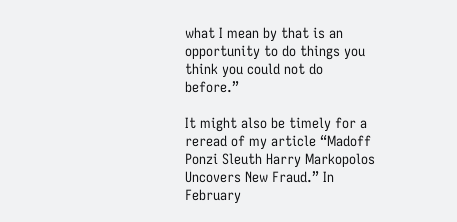what I mean by that is an opportunity to do things you think you could not do before.”

It might also be timely for a reread of my article “Madoff Ponzi Sleuth Harry Markopolos Uncovers New Fraud.” In February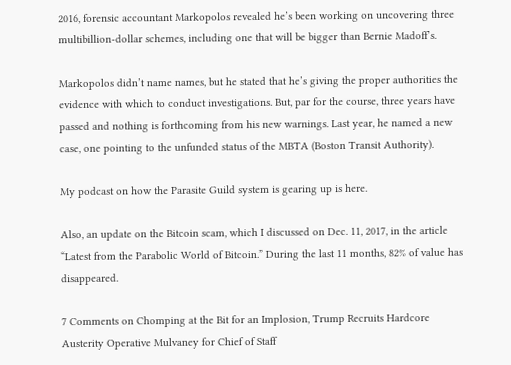2016, forensic accountant Markopolos revealed he’s been working on uncovering three multibillion-dollar schemes, including one that will be bigger than Bernie Madoff’s.

Markopolos didn’t name names, but he stated that he’s giving the proper authorities the evidence with which to conduct investigations. But, par for the course, three years have passed and nothing is forthcoming from his new warnings. Last year, he named a new case, one pointing to the unfunded status of the MBTA (Boston Transit Authority).

My podcast on how the Parasite Guild system is gearing up is here.

Also, an update on the Bitcoin scam, which I discussed on Dec. 11, 2017, in the article “Latest from the Parabolic World of Bitcoin.” During the last 11 months, 82% of value has disappeared.

7 Comments on Chomping at the Bit for an Implosion, Trump Recruits Hardcore Austerity Operative Mulvaney for Chief of Staff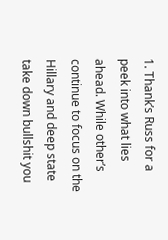1. Thank’s Russ for a peek into what lies ahead. While other’s continue to focus on the Hillary and deep state take down bullshit you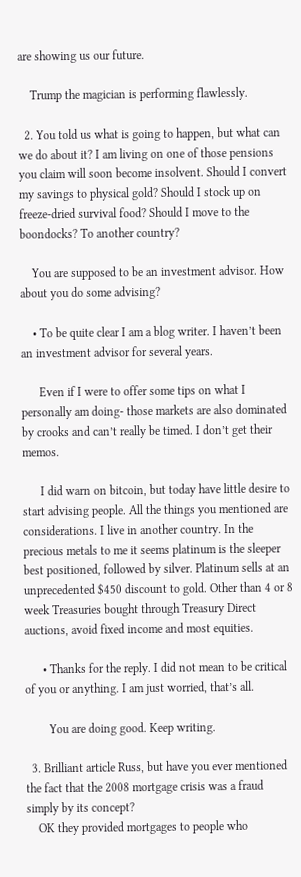are showing us our future.

    Trump the magician is performing flawlessly.

  2. You told us what is going to happen, but what can we do about it? I am living on one of those pensions you claim will soon become insolvent. Should I convert my savings to physical gold? Should I stock up on freeze-dried survival food? Should I move to the boondocks? To another country?

    You are supposed to be an investment advisor. How about you do some advising?

    • To be quite clear I am a blog writer. I haven’t been an investment advisor for several years.

      Even if I were to offer some tips on what I personally am doing- those markets are also dominated by crooks and can’t really be timed. I don’t get their memos.

      I did warn on bitcoin, but today have little desire to start advising people. All the things you mentioned are considerations. I live in another country. In the precious metals to me it seems platinum is the sleeper best positioned, followed by silver. Platinum sells at an unprecedented $450 discount to gold. Other than 4 or 8 week Treasuries bought through Treasury Direct auctions, avoid fixed income and most equities.

      • Thanks for the reply. I did not mean to be critical of you or anything. I am just worried, that’s all.

        You are doing good. Keep writing.

  3. Brilliant article Russ, but have you ever mentioned the fact that the 2008 mortgage crisis was a fraud simply by its concept?
    OK they provided mortgages to people who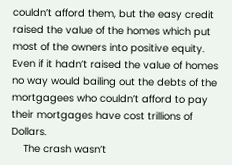couldn’t afford them, but the easy credit raised the value of the homes which put most of the owners into positive equity. Even if it hadn’t raised the value of homes no way would bailing out the debts of the mortgagees who couldn’t afford to pay their mortgages have cost trillions of Dollars.
    The crash wasn’t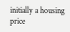initially a housing price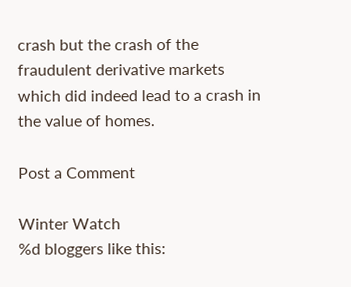crash but the crash of the fraudulent derivative markets which did indeed lead to a crash in the value of homes.

Post a Comment

Winter Watch
%d bloggers like this: